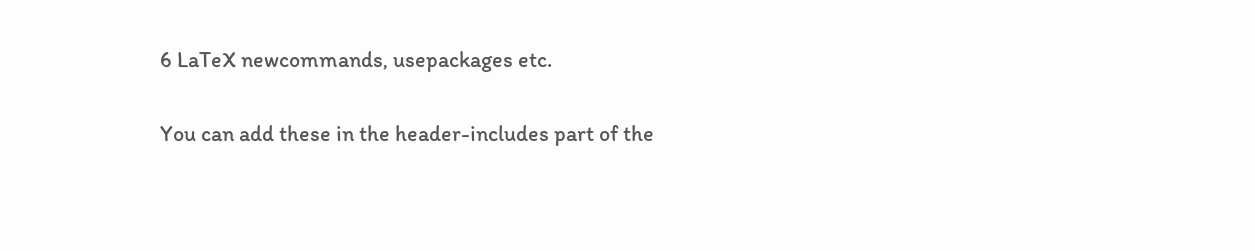6 LaTeX newcommands, usepackages etc.

You can add these in the header-includes part of the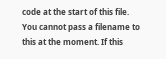code at the start of this file. You cannot pass a filename to this at the moment. If this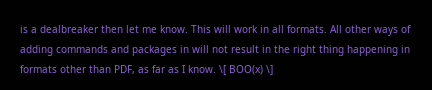is a dealbreaker then let me know. This will work in all formats. All other ways of adding commands and packages in will not result in the right thing happening in formats other than PDF, as far as I know. \[ BOO(x) \]